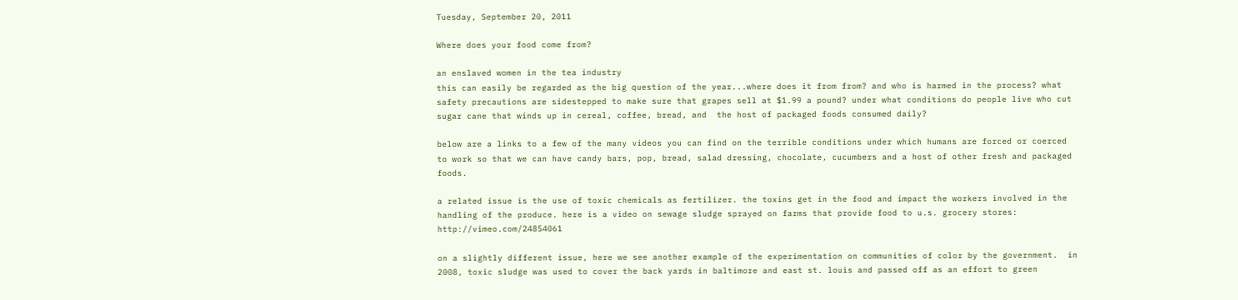Tuesday, September 20, 2011

Where does your food come from?

an enslaved women in the tea industry
this can easily be regarded as the big question of the year...where does it from from? and who is harmed in the process? what safety precautions are sidestepped to make sure that grapes sell at $1.99 a pound? under what conditions do people live who cut sugar cane that winds up in cereal, coffee, bread, and  the host of packaged foods consumed daily?

below are a links to a few of the many videos you can find on the terrible conditions under which humans are forced or coerced to work so that we can have candy bars, pop, bread, salad dressing, chocolate, cucumbers and a host of other fresh and packaged foods.

a related issue is the use of toxic chemicals as fertilizer. the toxins get in the food and impact the workers involved in the handling of the produce. here is a video on sewage sludge sprayed on farms that provide food to u.s. grocery stores: http://vimeo.com/24854061

on a slightly different issue, here we see another example of the experimentation on communities of color by the government.  in 2008, toxic sludge was used to cover the back yards in baltimore and east st. louis and passed off as an effort to green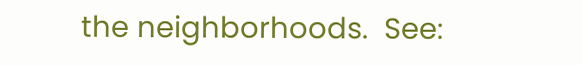the neighborhoods.  See: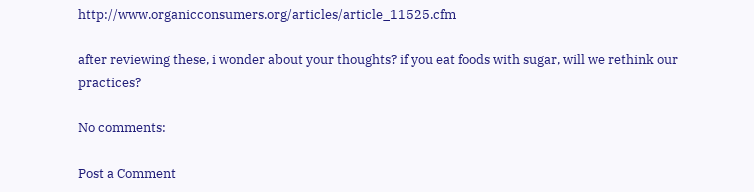http://www.organicconsumers.org/articles/article_11525.cfm

after reviewing these, i wonder about your thoughts? if you eat foods with sugar, will we rethink our practices?

No comments:

Post a Comment